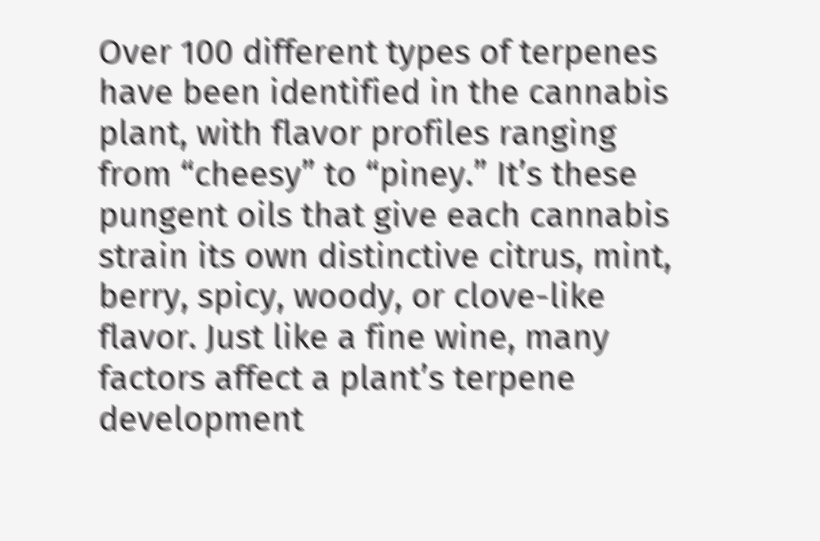Over 100 different types of terpenes have been identified in the cannabis plant, with flavor profiles ranging from “cheesy” to “piney.” It’s these pungent oils that give each cannabis strain its own distinctive citrus, mint, berry, spicy, woody, or clove-like flavor. Just like a fine wine, many factors affect a plant’s terpene development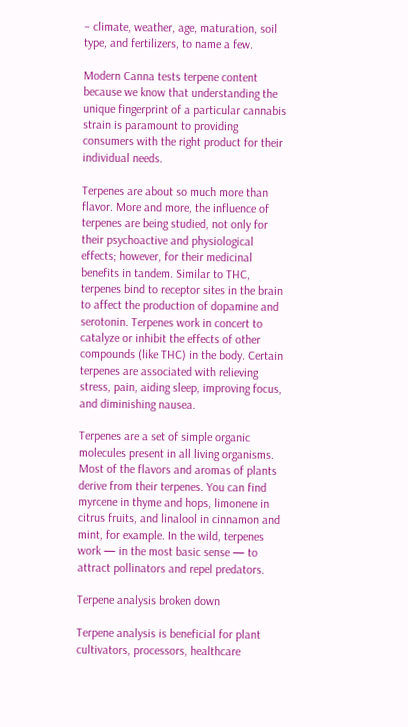– climate, weather, age, maturation, soil type, and fertilizers, to name a few.

Modern Canna tests terpene content because we know that understanding the unique fingerprint of a particular cannabis strain is paramount to providing consumers with the right product for their individual needs.

Terpenes are about so much more than flavor. More and more, the influence of terpenes are being studied, not only for their psychoactive and physiological effects; however, for their medicinal benefits in tandem. Similar to THC, terpenes bind to receptor sites in the brain to affect the production of dopamine and serotonin. Terpenes work in concert to catalyze or inhibit the effects of other compounds (like THC) in the body. Certain terpenes are associated with relieving stress, pain, aiding sleep, improving focus, and diminishing nausea.

Terpenes are a set of simple organic molecules present in all living organisms. Most of the flavors and aromas of plants derive from their terpenes. You can find myrcene in thyme and hops, limonene in citrus fruits, and linalool in cinnamon and mint, for example. In the wild, terpenes work — in the most basic sense — to attract pollinators and repel predators.

Terpene analysis broken down

Terpene analysis is beneficial for plant cultivators, processors, healthcare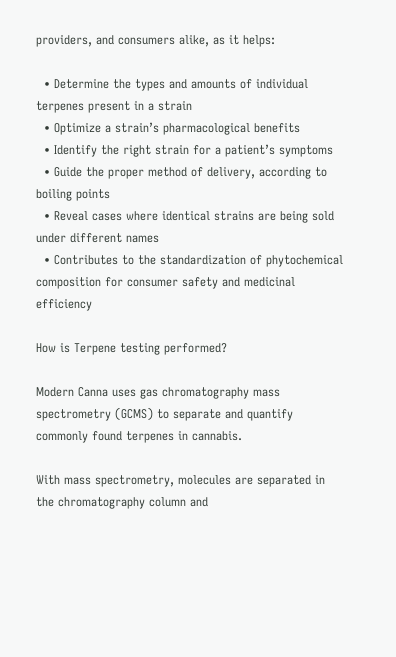providers, and consumers alike, as it helps:

  • Determine the types and amounts of individual terpenes present in a strain
  • Optimize a strain’s pharmacological benefits
  • Identify the right strain for a patient’s symptoms
  • Guide the proper method of delivery, according to boiling points
  • Reveal cases where identical strains are being sold under different names
  • Contributes to the standardization of phytochemical composition for consumer safety and medicinal efficiency

How is Terpene testing performed?

Modern Canna uses gas chromatography mass spectrometry (GCMS) to separate and quantify commonly found terpenes in cannabis.

With mass spectrometry, molecules are separated in the chromatography column and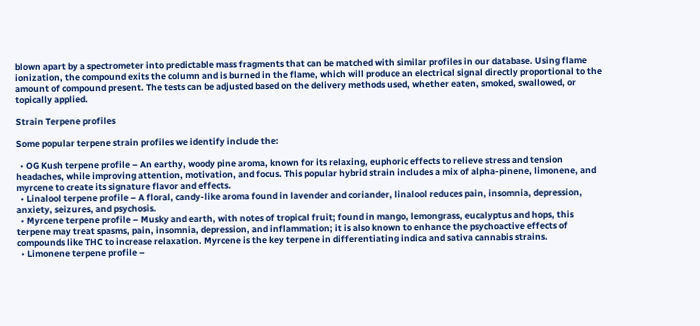blown apart by a spectrometer into predictable mass fragments that can be matched with similar profiles in our database. Using flame ionization, the compound exits the column and is burned in the flame, which will produce an electrical signal directly proportional to the amount of compound present. The tests can be adjusted based on the delivery methods used, whether eaten, smoked, swallowed, or topically applied.

Strain Terpene profiles

Some popular terpene strain profiles we identify include the:

  • OG Kush terpene profile – An earthy, woody pine aroma, known for its relaxing, euphoric effects to relieve stress and tension headaches, while improving attention, motivation, and focus. This popular hybrid strain includes a mix of alpha-pinene, limonene, and myrcene to create its signature flavor and effects.
  • Linalool terpene profile – A floral, candy-like aroma found in lavender and coriander, linalool reduces pain, insomnia, depression, anxiety, seizures, and psychosis.
  • Myrcene terpene profile – Musky and earth, with notes of tropical fruit; found in mango, lemongrass, eucalyptus and hops, this terpene may treat spasms, pain, insomnia, depression, and inflammation; it is also known to enhance the psychoactive effects of compounds like THC to increase relaxation. Myrcene is the key terpene in differentiating indica and sativa cannabis strains.
  • Limonene terpene profile –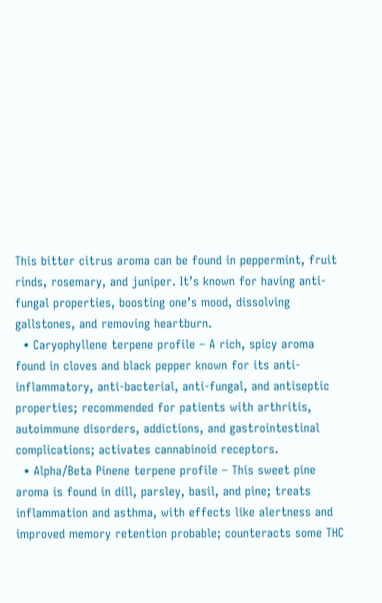This bitter citrus aroma can be found in peppermint, fruit rinds, rosemary, and juniper. It’s known for having anti-fungal properties, boosting one’s mood, dissolving gallstones, and removing heartburn.
  • Caryophyllene terpene profile – A rich, spicy aroma found in cloves and black pepper known for its anti-inflammatory, anti-bacterial, anti-fungal, and antiseptic properties; recommended for patients with arthritis, autoimmune disorders, addictions, and gastrointestinal complications; activates cannabinoid receptors.
  • Alpha/Beta Pinene terpene profile – This sweet pine aroma is found in dill, parsley, basil, and pine; treats inflammation and asthma, with effects like alertness and improved memory retention probable; counteracts some THC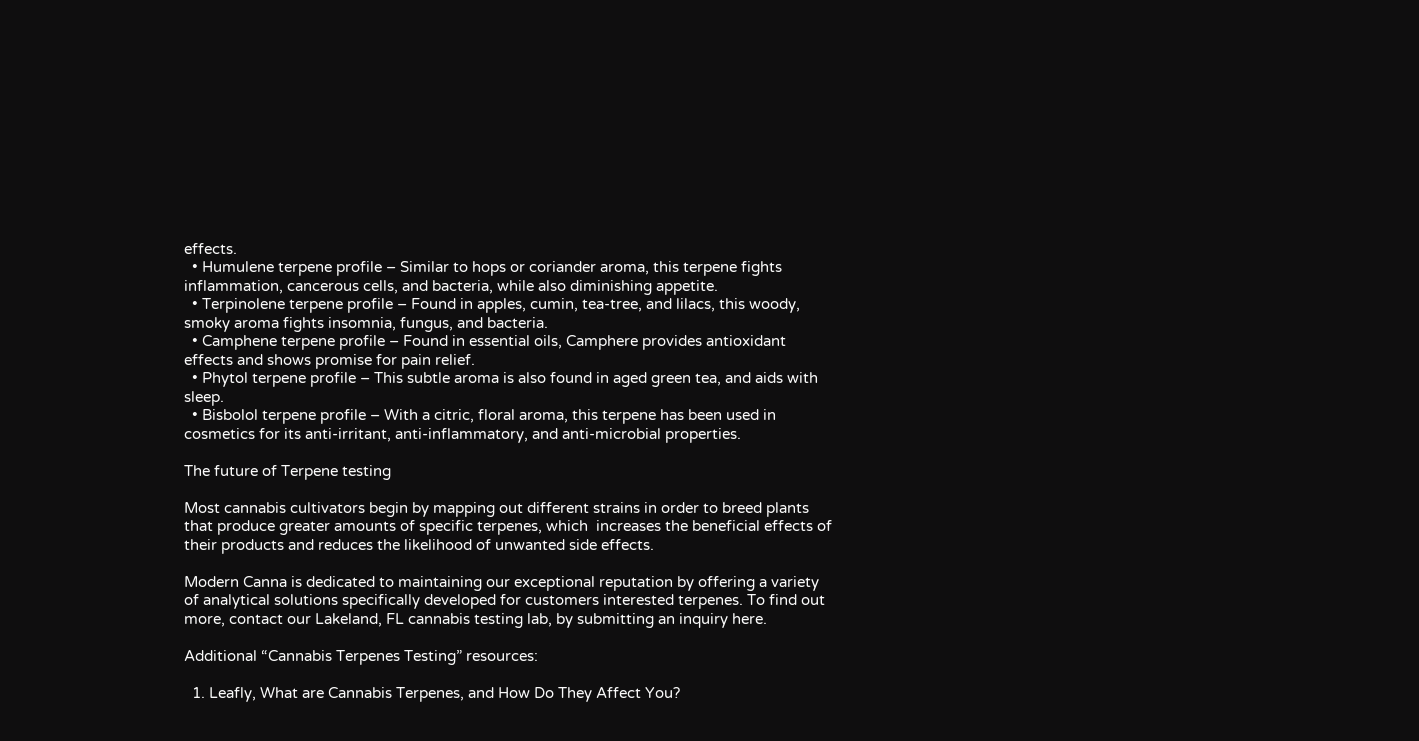effects.
  • Humulene terpene profile – Similar to hops or coriander aroma, this terpene fights inflammation, cancerous cells, and bacteria, while also diminishing appetite.
  • Terpinolene terpene profile – Found in apples, cumin, tea-tree, and lilacs, this woody, smoky aroma fights insomnia, fungus, and bacteria.
  • Camphene terpene profile – Found in essential oils, Camphere provides antioxidant effects and shows promise for pain relief.
  • Phytol terpene profile – This subtle aroma is also found in aged green tea, and aids with sleep.
  • Bisbolol terpene profile – With a citric, floral aroma, this terpene has been used in cosmetics for its anti-irritant, anti-inflammatory, and anti-microbial properties.

The future of Terpene testing

Most cannabis cultivators begin by mapping out different strains in order to breed plants that produce greater amounts of specific terpenes, which  increases the beneficial effects of their products and reduces the likelihood of unwanted side effects.

Modern Canna is dedicated to maintaining our exceptional reputation by offering a variety of analytical solutions specifically developed for customers interested terpenes. To find out more, contact our Lakeland, FL cannabis testing lab, by submitting an inquiry here.

Additional “Cannabis Terpenes Testing” resources:

  1. Leafly, What are Cannabis Terpenes, and How Do They Affect You?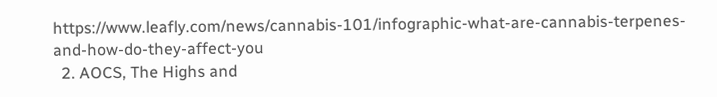https://www.leafly.com/news/cannabis-101/infographic-what-are-cannabis-terpenes-and-how-do-they-affect-you
  2. AOCS, The Highs and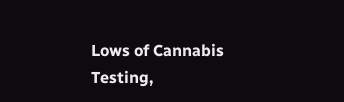Lows of Cannabis Testing,